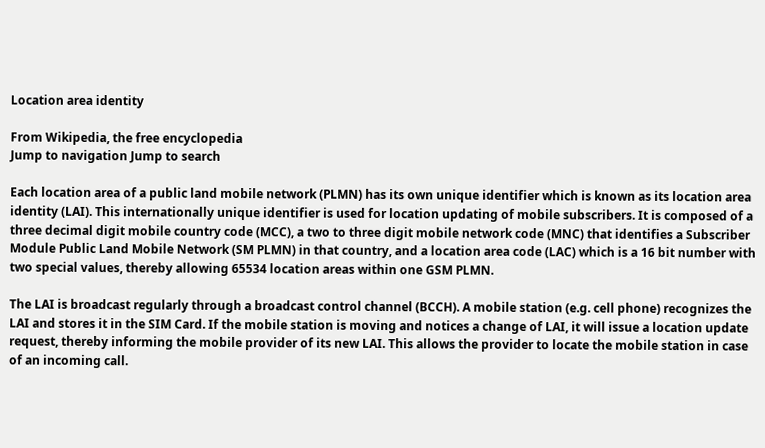Location area identity

From Wikipedia, the free encyclopedia
Jump to navigation Jump to search

Each location area of a public land mobile network (PLMN) has its own unique identifier which is known as its location area identity (LAI). This internationally unique identifier is used for location updating of mobile subscribers. It is composed of a three decimal digit mobile country code (MCC), a two to three digit mobile network code (MNC) that identifies a Subscriber Module Public Land Mobile Network (SM PLMN) in that country, and a location area code (LAC) which is a 16 bit number with two special values, thereby allowing 65534 location areas within one GSM PLMN.

The LAI is broadcast regularly through a broadcast control channel (BCCH). A mobile station (e.g. cell phone) recognizes the LAI and stores it in the SIM Card. If the mobile station is moving and notices a change of LAI, it will issue a location update request, thereby informing the mobile provider of its new LAI. This allows the provider to locate the mobile station in case of an incoming call.